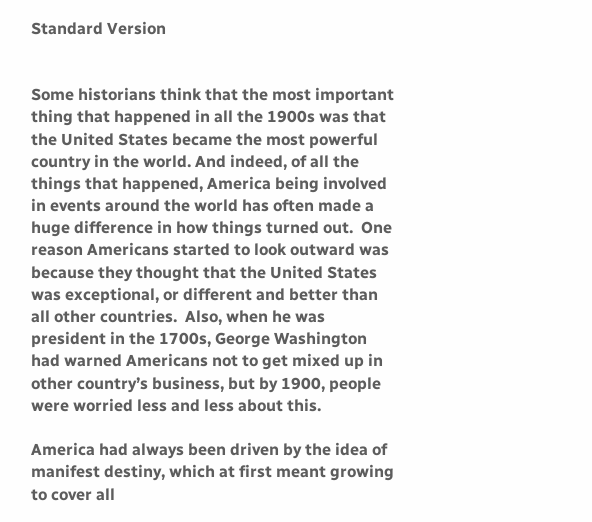Standard Version


Some historians think that the most important thing that happened in all the 1900s was that the United States became the most powerful country in the world. And indeed, of all the things that happened, America being involved in events around the world has often made a huge difference in how things turned out.  One reason Americans started to look outward was because they thought that the United States was exceptional, or different and better than all other countries.  Also, when he was president in the 1700s, George Washington had warned Americans not to get mixed up in other country’s business, but by 1900, people were worried less and less about this.

America had always been driven by the idea of manifest destiny, which at first meant growing to cover all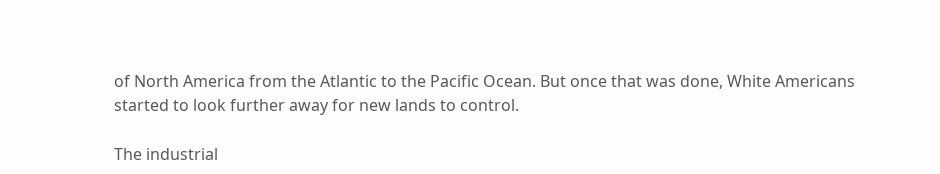of North America from the Atlantic to the Pacific Ocean. But once that was done, White Americans started to look further away for new lands to control.

The industrial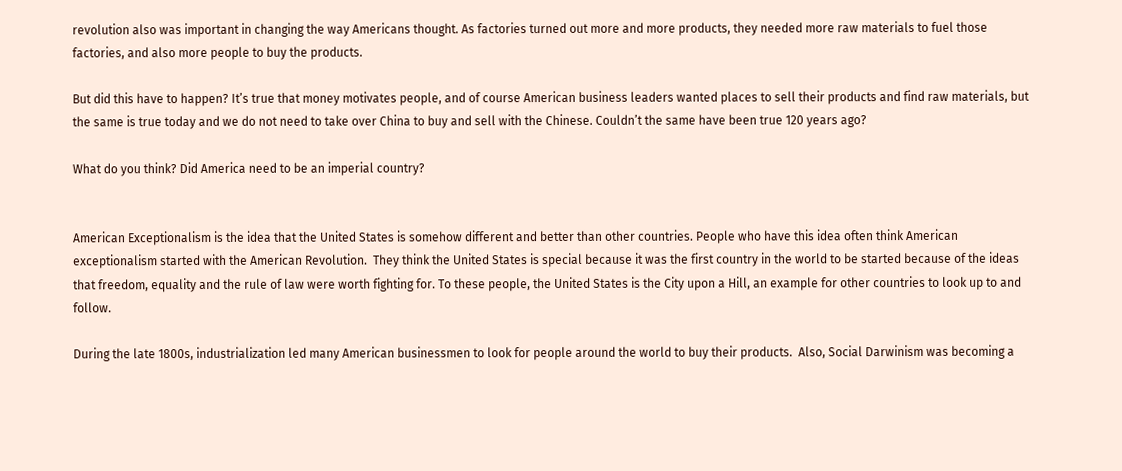revolution also was important in changing the way Americans thought. As factories turned out more and more products, they needed more raw materials to fuel those factories, and also more people to buy the products.

But did this have to happen? It’s true that money motivates people, and of course American business leaders wanted places to sell their products and find raw materials, but the same is true today and we do not need to take over China to buy and sell with the Chinese. Couldn’t the same have been true 120 years ago?

What do you think? Did America need to be an imperial country?


American Exceptionalism is the idea that the United States is somehow different and better than other countries. People who have this idea often think American exceptionalism started with the American Revolution.  They think the United States is special because it was the first country in the world to be started because of the ideas that freedom, equality and the rule of law were worth fighting for. To these people, the United States is the City upon a Hill, an example for other countries to look up to and follow.

During the late 1800s, industrialization led many American businessmen to look for people around the world to buy their products.  Also, Social Darwinism was becoming a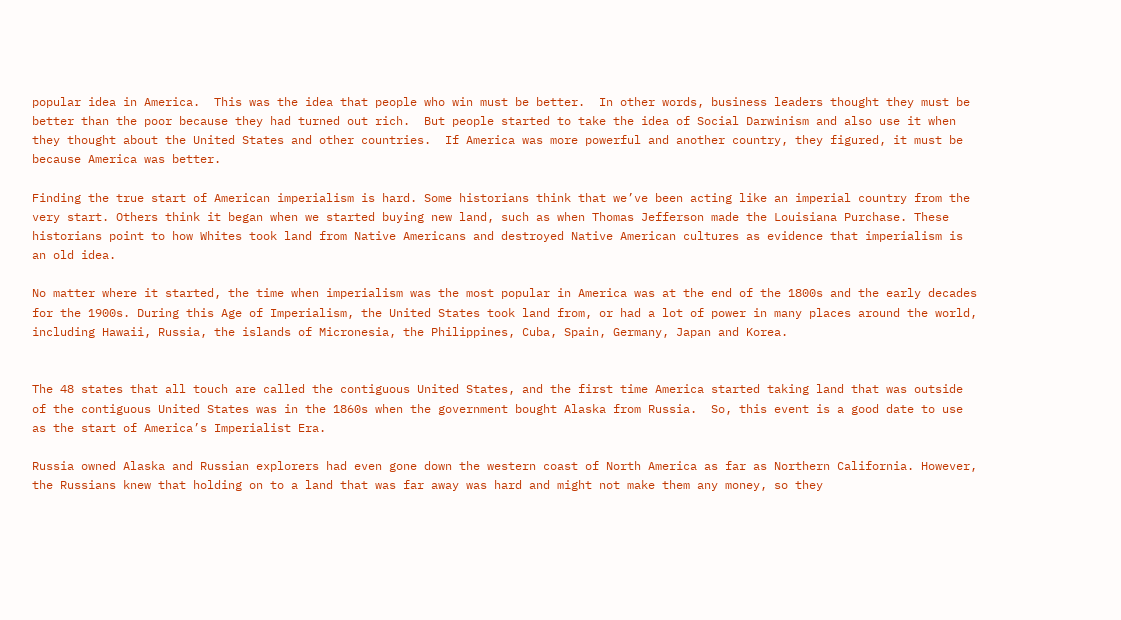popular idea in America.  This was the idea that people who win must be better.  In other words, business leaders thought they must be better than the poor because they had turned out rich.  But people started to take the idea of Social Darwinism and also use it when they thought about the United States and other countries.  If America was more powerful and another country, they figured, it must be because America was better.

Finding the true start of American imperialism is hard. Some historians think that we’ve been acting like an imperial country from the very start. Others think it began when we started buying new land, such as when Thomas Jefferson made the Louisiana Purchase. These historians point to how Whites took land from Native Americans and destroyed Native American cultures as evidence that imperialism is an old idea.

No matter where it started, the time when imperialism was the most popular in America was at the end of the 1800s and the early decades for the 1900s. During this Age of Imperialism, the United States took land from, or had a lot of power in many places around the world, including Hawaii, Russia, the islands of Micronesia, the Philippines, Cuba, Spain, Germany, Japan and Korea.


The 48 states that all touch are called the contiguous United States, and the first time America started taking land that was outside of the contiguous United States was in the 1860s when the government bought Alaska from Russia.  So, this event is a good date to use as the start of America’s Imperialist Era.

Russia owned Alaska and Russian explorers had even gone down the western coast of North America as far as Northern California. However, the Russians knew that holding on to a land that was far away was hard and might not make them any money, so they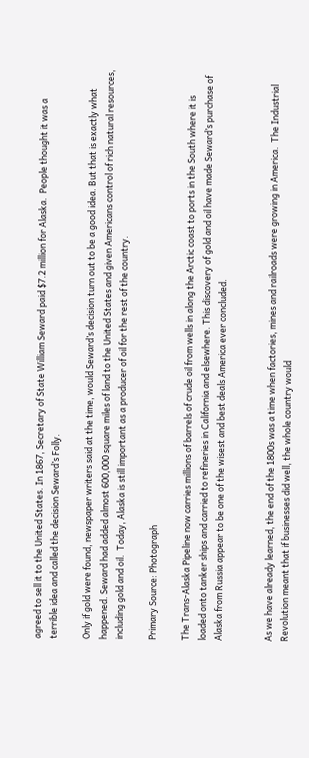agreed to sell it to the United States. In 1867, Secretary of State William Seward paid $7.2 million for Alaska.  People thought it was a terrible idea and called the decision Seward’s Folly.

Only if gold were found, newspaper writers said at the time, would Seward’s decision turn out to be a good idea. But that is exactly what happened. Seward had added almost 600,000 square miles of land to the United States and given Americans control of rich natural resources, including gold and oil.  Today, Alaska is still important as a producer of oil for the rest of the country.

Primary Source: Photograph

The Trans-Alaska Pipeline now carries millions of barrels of crude oil from wells in along the Arctic coast to ports in the South where it is loaded onto tanker ships and carried to refineries in California and elsewhere. This discovery of gold and oil have made Seward’s purchase of Alaska from Russia appear to be one of the wisest and best deals America ever concluded.


As we have already learned, the end of the 1800s was a time when factories, mines and railroads were growing in America.  The Industrial Revolution meant that if businesses did well, the whole country would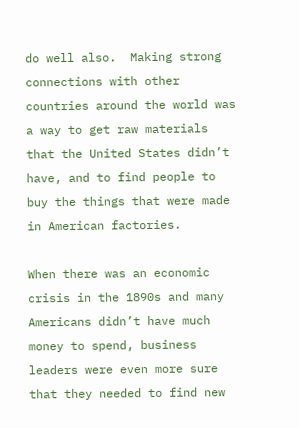do well also.  Making strong connections with other countries around the world was a way to get raw materials that the United States didn’t have, and to find people to buy the things that were made in American factories.

When there was an economic crisis in the 1890s and many Americans didn’t have much money to spend, business leaders were even more sure that they needed to find new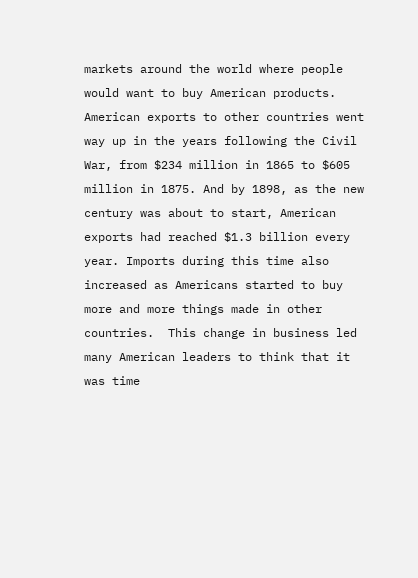markets around the world where people would want to buy American products.  American exports to other countries went way up in the years following the Civil War, from $234 million in 1865 to $605 million in 1875. And by 1898, as the new century was about to start, American exports had reached $1.3 billion every year. Imports during this time also increased as Americans started to buy more and more things made in other countries.  This change in business led many American leaders to think that it was time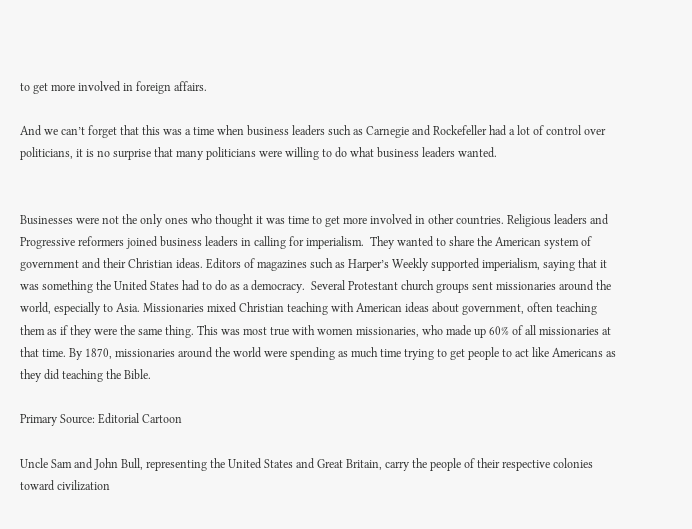to get more involved in foreign affairs.

And we can’t forget that this was a time when business leaders such as Carnegie and Rockefeller had a lot of control over politicians, it is no surprise that many politicians were willing to do what business leaders wanted.


Businesses were not the only ones who thought it was time to get more involved in other countries. Religious leaders and Progressive reformers joined business leaders in calling for imperialism.  They wanted to share the American system of government and their Christian ideas. Editors of magazines such as Harper’s Weekly supported imperialism, saying that it was something the United States had to do as a democracy.  Several Protestant church groups sent missionaries around the world, especially to Asia. Missionaries mixed Christian teaching with American ideas about government, often teaching them as if they were the same thing. This was most true with women missionaries, who made up 60% of all missionaries at that time. By 1870, missionaries around the world were spending as much time trying to get people to act like Americans as they did teaching the Bible.

Primary Source: Editorial Cartoon

Uncle Sam and John Bull, representing the United States and Great Britain, carry the people of their respective colonies toward civilization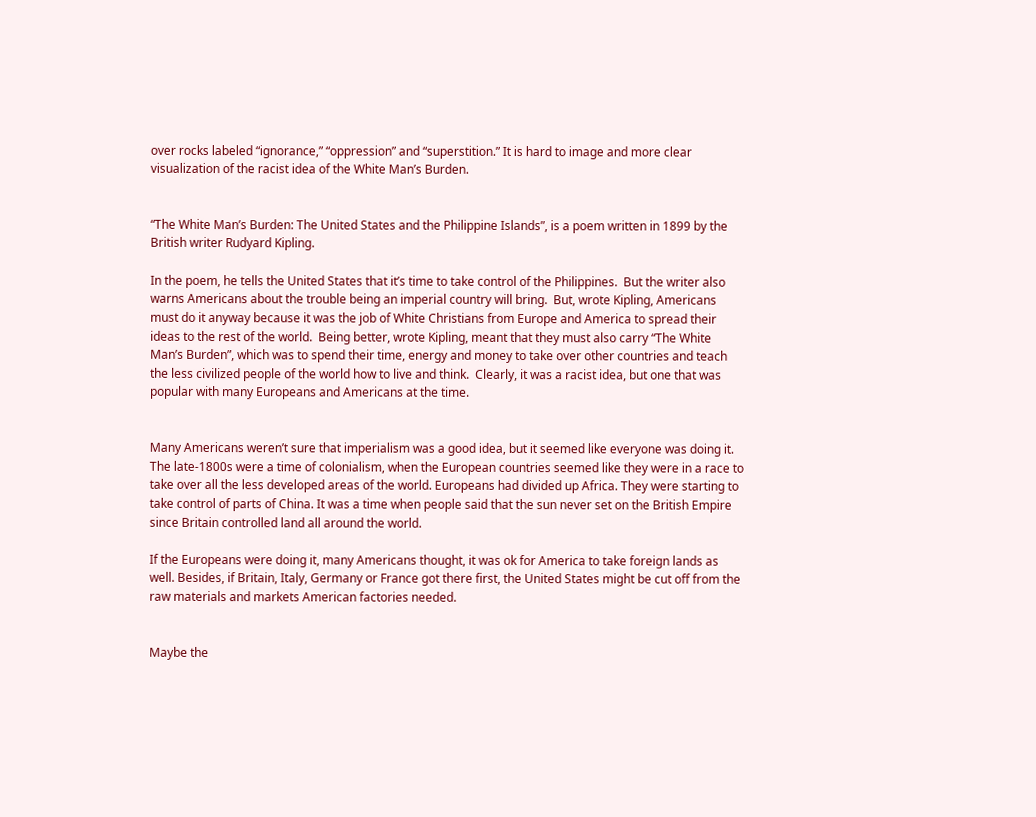over rocks labeled “ignorance,” “oppression” and “superstition.” It is hard to image and more clear visualization of the racist idea of the White Man’s Burden.


“The White Man’s Burden: The United States and the Philippine Islands”, is a poem written in 1899 by the British writer Rudyard Kipling.

In the poem, he tells the United States that it’s time to take control of the Philippines.  But the writer also warns Americans about the trouble being an imperial country will bring.  But, wrote Kipling, Americans must do it anyway because it was the job of White Christians from Europe and America to spread their ideas to the rest of the world.  Being better, wrote Kipling, meant that they must also carry “The White Man’s Burden”, which was to spend their time, energy and money to take over other countries and teach the less civilized people of the world how to live and think.  Clearly, it was a racist idea, but one that was popular with many Europeans and Americans at the time.


Many Americans weren’t sure that imperialism was a good idea, but it seemed like everyone was doing it. The late-1800s were a time of colonialism, when the European countries seemed like they were in a race to take over all the less developed areas of the world. Europeans had divided up Africa. They were starting to take control of parts of China. It was a time when people said that the sun never set on the British Empire since Britain controlled land all around the world.

If the Europeans were doing it, many Americans thought, it was ok for America to take foreign lands as well. Besides, if Britain, Italy, Germany or France got there first, the United States might be cut off from the raw materials and markets American factories needed.


Maybe the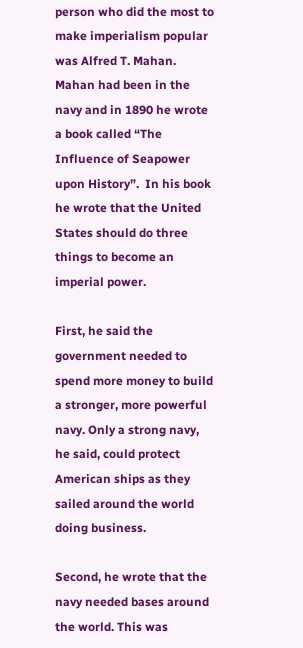person who did the most to make imperialism popular was Alfred T. Mahan. Mahan had been in the navy and in 1890 he wrote a book called “The Influence of Seapower upon History”.  In his book he wrote that the United States should do three things to become an imperial power.

First, he said the government needed to spend more money to build a stronger, more powerful navy. Only a strong navy, he said, could protect American ships as they sailed around the world doing business.

Second, he wrote that the navy needed bases around the world. This was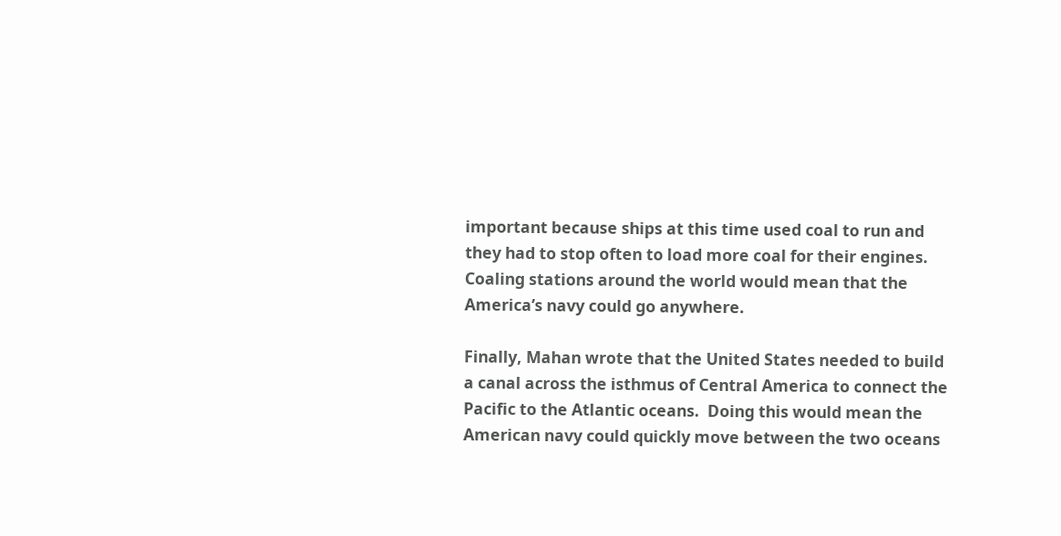important because ships at this time used coal to run and they had to stop often to load more coal for their engines.  Coaling stations around the world would mean that the America’s navy could go anywhere.

Finally, Mahan wrote that the United States needed to build a canal across the isthmus of Central America to connect the Pacific to the Atlantic oceans.  Doing this would mean the American navy could quickly move between the two oceans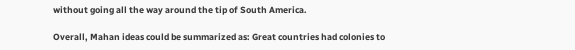without going all the way around the tip of South America.

Overall, Mahan ideas could be summarized as: Great countries had colonies to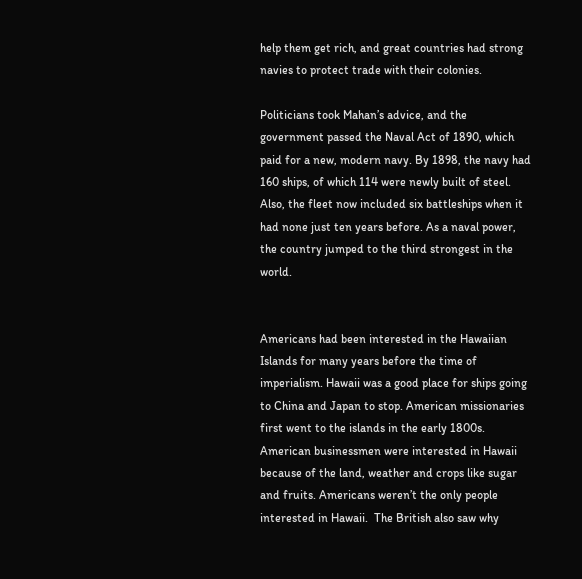help them get rich, and great countries had strong navies to protect trade with their colonies.

Politicians took Mahan’s advice, and the government passed the Naval Act of 1890, which paid for a new, modern navy. By 1898, the navy had 160 ships, of which 114 were newly built of steel. Also, the fleet now included six battleships when it had none just ten years before. As a naval power, the country jumped to the third strongest in the world.


Americans had been interested in the Hawaiian Islands for many years before the time of imperialism. Hawaii was a good place for ships going to China and Japan to stop. American missionaries first went to the islands in the early 1800s. American businessmen were interested in Hawaii because of the land, weather and crops like sugar and fruits. Americans weren’t the only people interested in Hawaii.  The British also saw why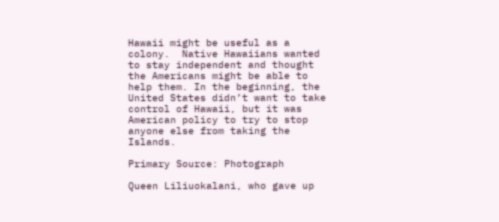Hawaii might be useful as a colony.  Native Hawaiians wanted to stay independent and thought the Americans might be able to help them. In the beginning, the United States didn’t want to take control of Hawaii, but it was American policy to try to stop anyone else from taking the Islands.

Primary Source: Photograph

Queen Liliuokalani, who gave up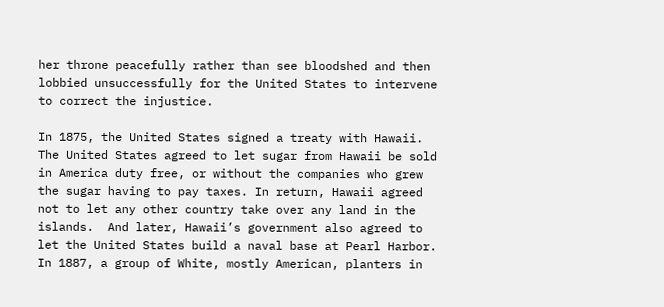her throne peacefully rather than see bloodshed and then lobbied unsuccessfully for the United States to intervene to correct the injustice.

In 1875, the United States signed a treaty with Hawaii.  The United States agreed to let sugar from Hawaii be sold in America duty free, or without the companies who grew the sugar having to pay taxes. In return, Hawaii agreed not to let any other country take over any land in the islands.  And later, Hawaii’s government also agreed to let the United States build a naval base at Pearl Harbor. In 1887, a group of White, mostly American, planters in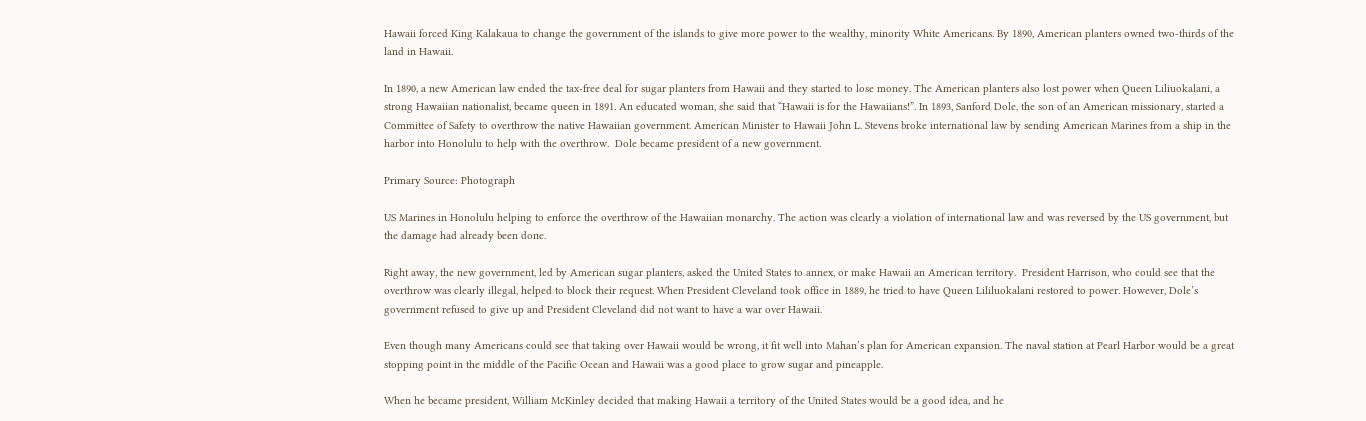Hawaii forced King Kalakaua to change the government of the islands to give more power to the wealthy, minority White Americans. By 1890, American planters owned two-thirds of the land in Hawaii.

In 1890, a new American law ended the tax-free deal for sugar planters from Hawaii and they started to lose money. The American planters also lost power when Queen Liliuokalani, a strong Hawaiian nationalist, became queen in 1891. An educated woman, she said that “Hawaii is for the Hawaiians!”. In 1893, Sanford Dole, the son of an American missionary, started a Committee of Safety to overthrow the native Hawaiian government. American Minister to Hawaii John L. Stevens broke international law by sending American Marines from a ship in the harbor into Honolulu to help with the overthrow.  Dole became president of a new government.

Primary Source: Photograph

US Marines in Honolulu helping to enforce the overthrow of the Hawaiian monarchy. The action was clearly a violation of international law and was reversed by the US government, but the damage had already been done.

Right away, the new government, led by American sugar planters, asked the United States to annex, or make Hawaii an American territory.  President Harrison, who could see that the overthrow was clearly illegal, helped to block their request. When President Cleveland took office in 1889, he tried to have Queen Lililuokalani restored to power. However, Dole’s government refused to give up and President Cleveland did not want to have a war over Hawaii.

Even though many Americans could see that taking over Hawaii would be wrong, it fit well into Mahan’s plan for American expansion. The naval station at Pearl Harbor would be a great stopping point in the middle of the Pacific Ocean and Hawaii was a good place to grow sugar and pineapple.

When he became president, William McKinley decided that making Hawaii a territory of the United States would be a good idea, and he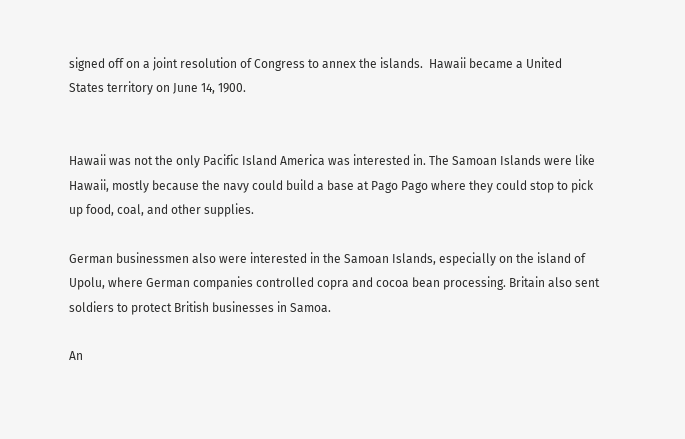signed off on a joint resolution of Congress to annex the islands.  Hawaii became a United States territory on June 14, 1900.


Hawaii was not the only Pacific Island America was interested in. The Samoan Islands were like Hawaii, mostly because the navy could build a base at Pago Pago where they could stop to pick up food, coal, and other supplies.

German businessmen also were interested in the Samoan Islands, especially on the island of Upolu, where German companies controlled copra and cocoa bean processing. Britain also sent soldiers to protect British businesses in Samoa.

An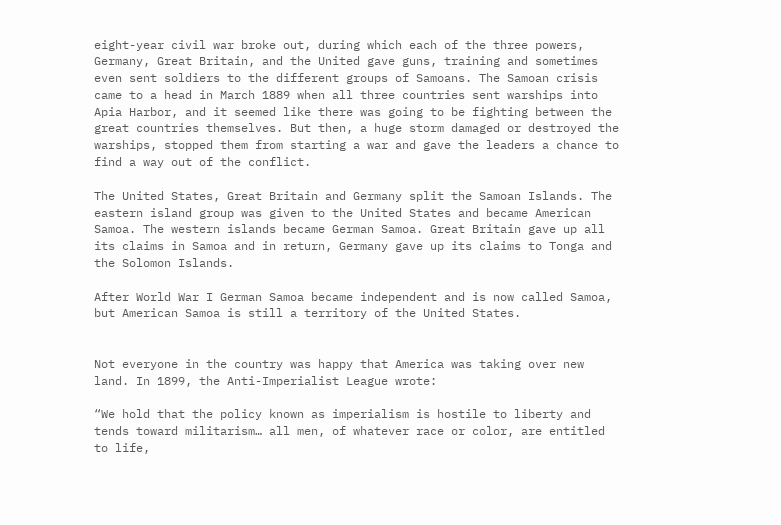eight-year civil war broke out, during which each of the three powers, Germany, Great Britain, and the United gave guns, training and sometimes even sent soldiers to the different groups of Samoans. The Samoan crisis came to a head in March 1889 when all three countries sent warships into Apia Harbor, and it seemed like there was going to be fighting between the great countries themselves. But then, a huge storm damaged or destroyed the warships, stopped them from starting a war and gave the leaders a chance to find a way out of the conflict.

The United States, Great Britain and Germany split the Samoan Islands. The eastern island group was given to the United States and became American Samoa. The western islands became German Samoa. Great Britain gave up all its claims in Samoa and in return, Germany gave up its claims to Tonga and the Solomon Islands.

After World War I German Samoa became independent and is now called Samoa, but American Samoa is still a territory of the United States.


Not everyone in the country was happy that America was taking over new land. In 1899, the Anti-Imperialist League wrote:

“We hold that the policy known as imperialism is hostile to liberty and tends toward militarism… all men, of whatever race or color, are entitled to life,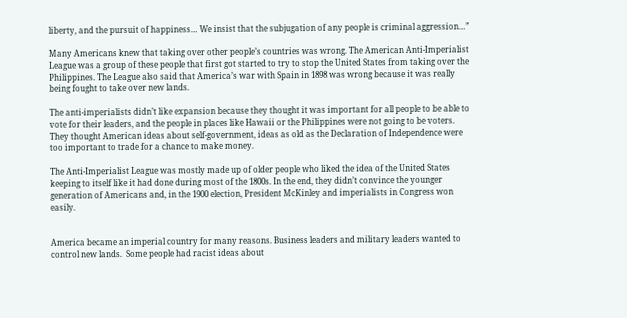liberty, and the pursuit of happiness… We insist that the subjugation of any people is criminal aggression…”

Many Americans knew that taking over other people’s countries was wrong. The American Anti-Imperialist League was a group of these people that first got started to try to stop the United States from taking over the Philippines. The League also said that America’s war with Spain in 1898 was wrong because it was really being fought to take over new lands.

The anti-imperialists didn’t like expansion because they thought it was important for all people to be able to vote for their leaders, and the people in places like Hawaii or the Philippines were not going to be voters.  They thought American ideas about self-government, ideas as old as the Declaration of Independence were too important to trade for a chance to make money.

The Anti-Imperialist League was mostly made up of older people who liked the idea of the United States keeping to itself like it had done during most of the 1800s. In the end, they didn’t convince the younger generation of Americans and, in the 1900 election, President McKinley and imperialists in Congress won easily.


America became an imperial country for many reasons. Business leaders and military leaders wanted to control new lands.  Some people had racist ideas about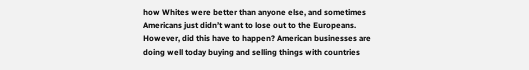how Whites were better than anyone else, and sometimes Americans just didn’t want to lose out to the Europeans. However, did this have to happen? American businesses are doing well today buying and selling things with countries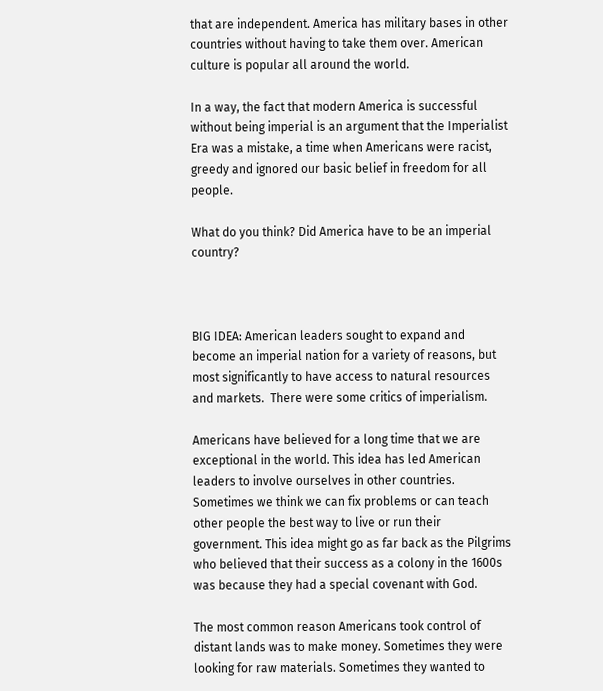that are independent. America has military bases in other countries without having to take them over. American culture is popular all around the world.

In a way, the fact that modern America is successful without being imperial is an argument that the Imperialist Era was a mistake, a time when Americans were racist, greedy and ignored our basic belief in freedom for all people.

What do you think? Did America have to be an imperial country?



BIG IDEA: American leaders sought to expand and become an imperial nation for a variety of reasons, but most significantly to have access to natural resources and markets.  There were some critics of imperialism.

Americans have believed for a long time that we are exceptional in the world. This idea has led American leaders to involve ourselves in other countries. Sometimes we think we can fix problems or can teach other people the best way to live or run their government. This idea might go as far back as the Pilgrims who believed that their success as a colony in the 1600s was because they had a special covenant with God.

The most common reason Americans took control of distant lands was to make money. Sometimes they were looking for raw materials. Sometimes they wanted to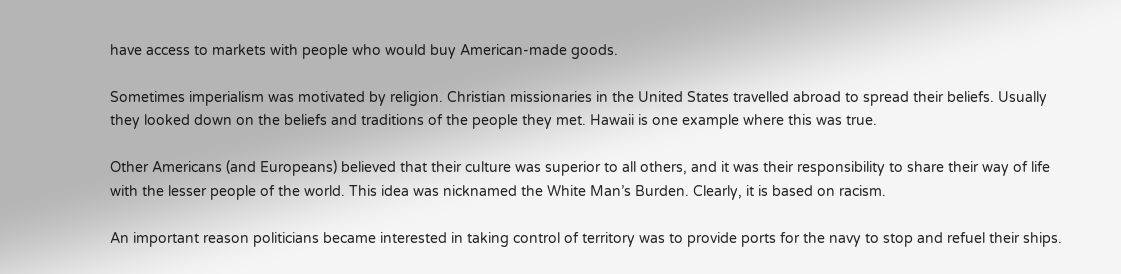have access to markets with people who would buy American-made goods.

Sometimes imperialism was motivated by religion. Christian missionaries in the United States travelled abroad to spread their beliefs. Usually they looked down on the beliefs and traditions of the people they met. Hawaii is one example where this was true.

Other Americans (and Europeans) believed that their culture was superior to all others, and it was their responsibility to share their way of life with the lesser people of the world. This idea was nicknamed the White Man’s Burden. Clearly, it is based on racism.

An important reason politicians became interested in taking control of territory was to provide ports for the navy to stop and refuel their ships.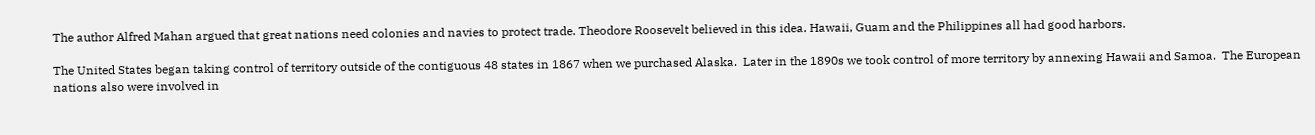The author Alfred Mahan argued that great nations need colonies and navies to protect trade. Theodore Roosevelt believed in this idea. Hawaii, Guam and the Philippines all had good harbors.

The United States began taking control of territory outside of the contiguous 48 states in 1867 when we purchased Alaska.  Later in the 1890s we took control of more territory by annexing Hawaii and Samoa.  The European nations also were involved in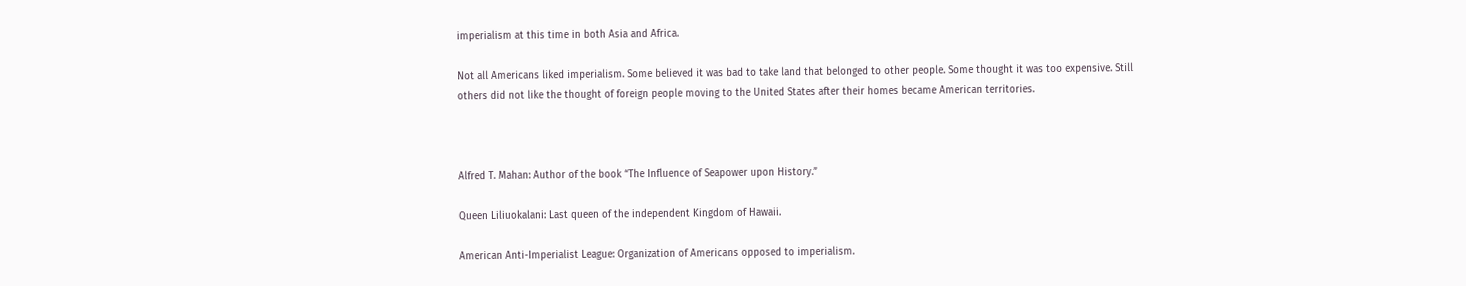imperialism at this time in both Asia and Africa.

Not all Americans liked imperialism. Some believed it was bad to take land that belonged to other people. Some thought it was too expensive. Still others did not like the thought of foreign people moving to the United States after their homes became American territories.



Alfred T. Mahan: Author of the book “The Influence of Seapower upon History.”

Queen Liliuokalani: Last queen of the independent Kingdom of Hawaii.

American Anti-Imperialist League: Organization of Americans opposed to imperialism.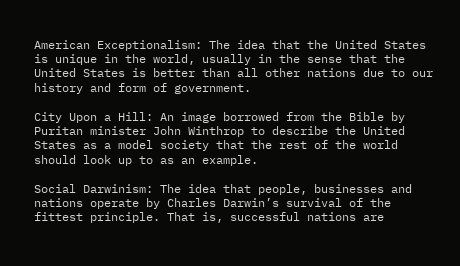American Exceptionalism: The idea that the United States is unique in the world, usually in the sense that the United States is better than all other nations due to our history and form of government.

City Upon a Hill: An image borrowed from the Bible by Puritan minister John Winthrop to describe the United States as a model society that the rest of the world should look up to as an example.

Social Darwinism: The idea that people, businesses and nations operate by Charles Darwin’s survival of the fittest principle. That is, successful nations are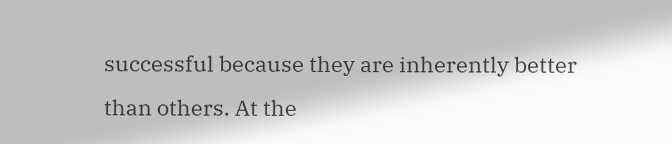successful because they are inherently better than others. At the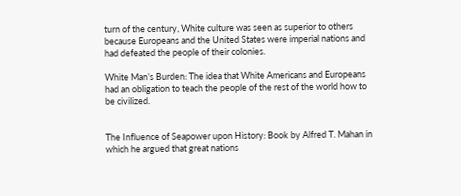turn of the century, White culture was seen as superior to others because Europeans and the United States were imperial nations and had defeated the people of their colonies.

White Man’s Burden: The idea that White Americans and Europeans had an obligation to teach the people of the rest of the world how to be civilized.


The Influence of Seapower upon History: Book by Alfred T. Mahan in which he argued that great nations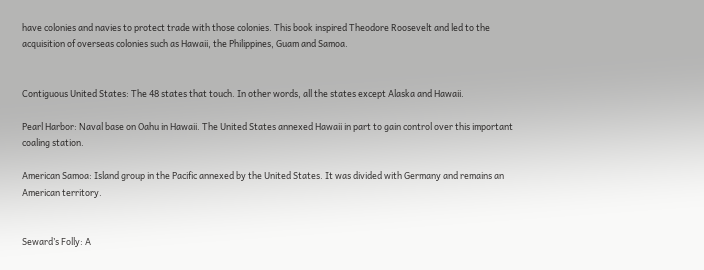have colonies and navies to protect trade with those colonies. This book inspired Theodore Roosevelt and led to the acquisition of overseas colonies such as Hawaii, the Philippines, Guam and Samoa.


Contiguous United States: The 48 states that touch. In other words, all the states except Alaska and Hawaii.

Pearl Harbor: Naval base on Oahu in Hawaii. The United States annexed Hawaii in part to gain control over this important coaling station.

American Samoa: Island group in the Pacific annexed by the United States. It was divided with Germany and remains an American territory.


Seward’s Folly: A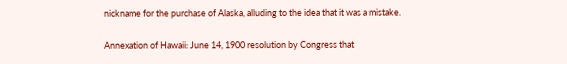nickname for the purchase of Alaska, alluding to the idea that it was a mistake.

Annexation of Hawaii: June 14, 1900 resolution by Congress that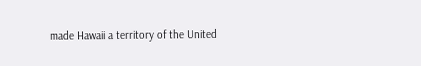made Hawaii a territory of the United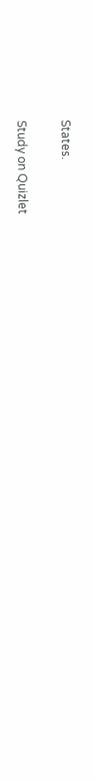States.

Study on Quizlet